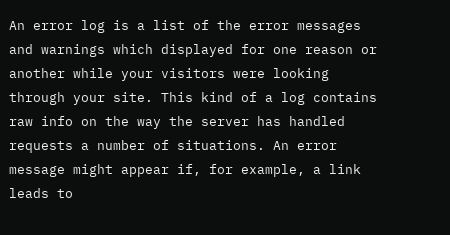An error log is a list of the error messages and warnings which displayed for one reason or another while your visitors were looking through your site. This kind of a log contains raw info on the way the server has handled requests a number of situations. An error message might appear if, for example, a link leads to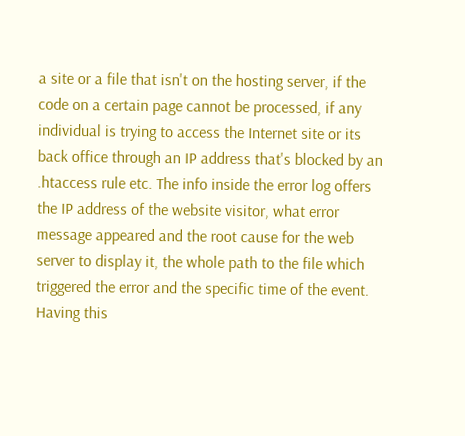a site or a file that isn't on the hosting server, if the code on a certain page cannot be processed, if any individual is trying to access the Internet site or its back office through an IP address that's blocked by an .htaccess rule etc. The info inside the error log offers the IP address of the website visitor, what error message appeared and the root cause for the web server to display it, the whole path to the file which triggered the error and the specific time of the event. Having this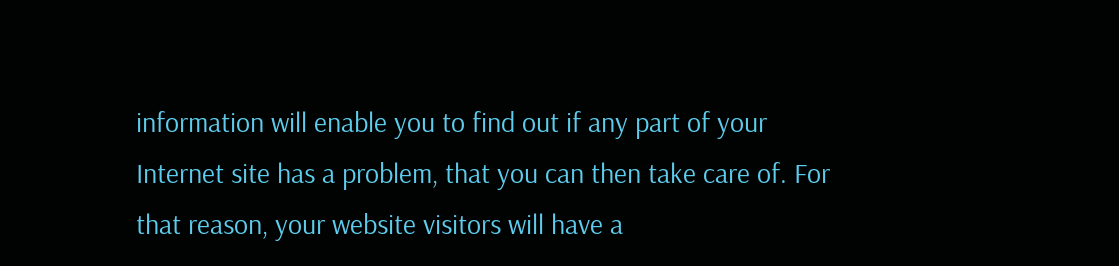information will enable you to find out if any part of your Internet site has a problem, that you can then take care of. For that reason, your website visitors will have a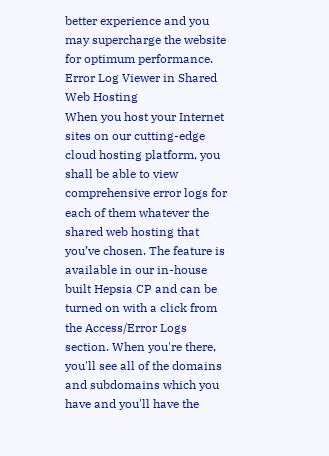better experience and you may supercharge the website for optimum performance.
Error Log Viewer in Shared Web Hosting
When you host your Internet sites on our cutting-edge cloud hosting platform, you shall be able to view comprehensive error logs for each of them whatever the shared web hosting that you’ve chosen. The feature is available in our in-house built Hepsia CP and can be turned on with a click from the Access/Error Logs section. When you're there, you'll see all of the domains and subdomains which you have and you'll have the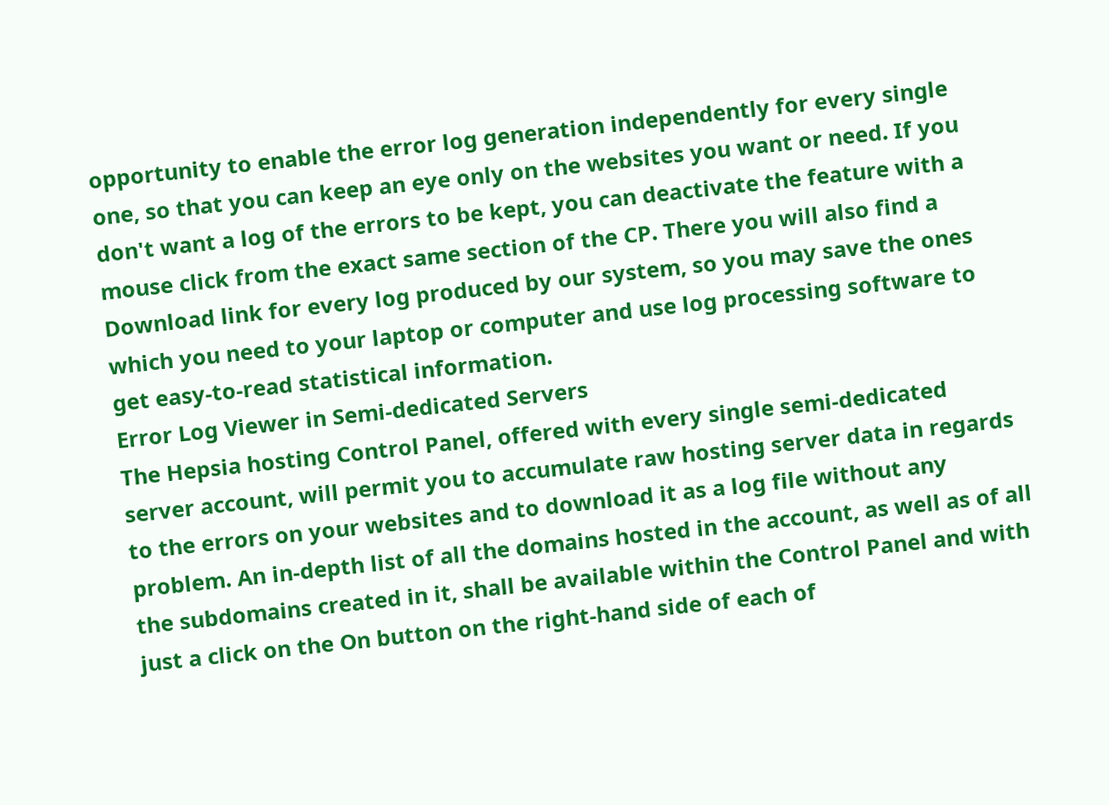opportunity to enable the error log generation independently for every single one, so that you can keep an eye only on the websites you want or need. If you don't want a log of the errors to be kept, you can deactivate the feature with a mouse click from the exact same section of the CP. There you will also find a Download link for every log produced by our system, so you may save the ones which you need to your laptop or computer and use log processing software to get easy-to-read statistical information.
Error Log Viewer in Semi-dedicated Servers
The Hepsia hosting Control Panel, offered with every single semi-dedicated server account, will permit you to accumulate raw hosting server data in regards to the errors on your websites and to download it as a log file without any problem. An in-depth list of all the domains hosted in the account, as well as of all the subdomains created in it, shall be available within the Control Panel and with just a click on the On button on the right-hand side of each of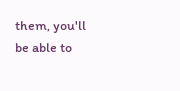them, you'll be able to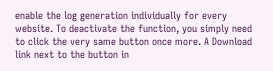enable the log generation individually for every website. To deactivate the function, you simply need to click the very same button once more. A Download link next to the button in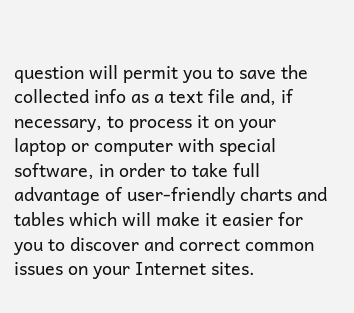question will permit you to save the collected info as a text file and, if necessary, to process it on your laptop or computer with special software, in order to take full advantage of user-friendly charts and tables which will make it easier for you to discover and correct common issues on your Internet sites.